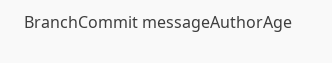BranchCommit messageAuthorAge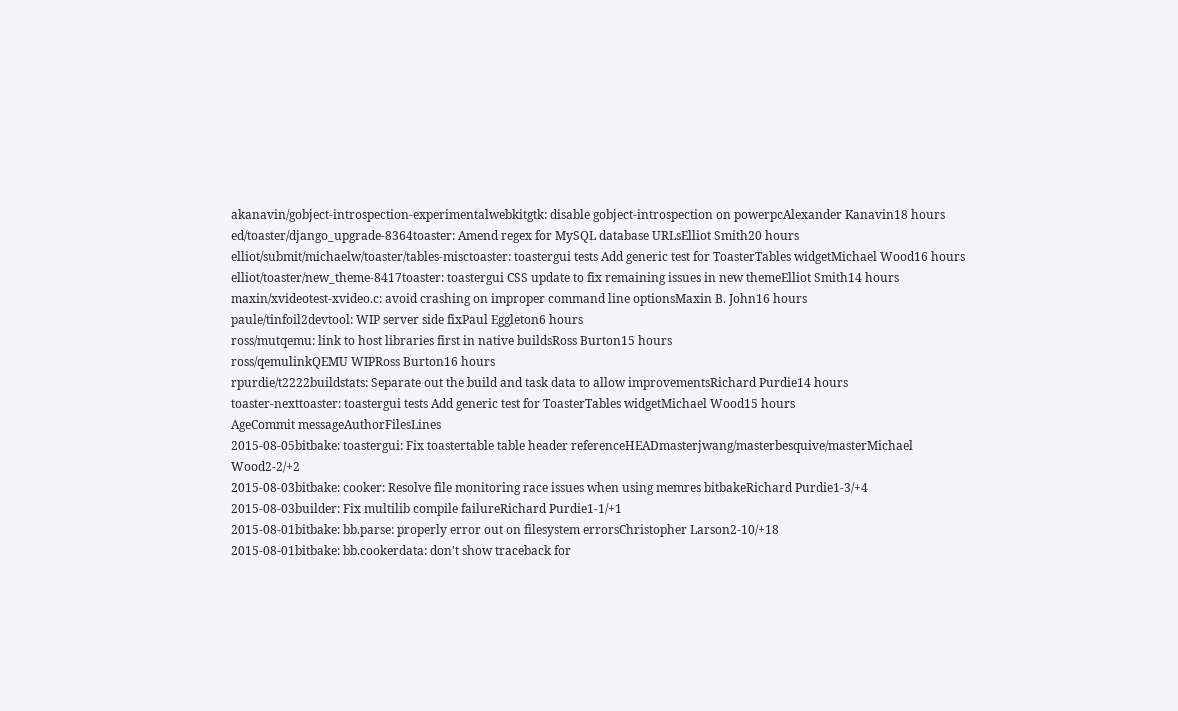akanavin/gobject-introspection-experimentalwebkitgtk: disable gobject-introspection on powerpcAlexander Kanavin18 hours
ed/toaster/django_upgrade-8364toaster: Amend regex for MySQL database URLsElliot Smith20 hours
elliot/submit/michaelw/toaster/tables-misctoaster: toastergui tests Add generic test for ToasterTables widgetMichael Wood16 hours
elliot/toaster/new_theme-8417toaster: toastergui CSS update to fix remaining issues in new themeElliot Smith14 hours
maxin/xvideotest-xvideo.c: avoid crashing on improper command line optionsMaxin B. John16 hours
paule/tinfoil2devtool: WIP server side fixPaul Eggleton6 hours
ross/mutqemu: link to host libraries first in native buildsRoss Burton15 hours
ross/qemulinkQEMU WIPRoss Burton16 hours
rpurdie/t2222buildstats: Separate out the build and task data to allow improvementsRichard Purdie14 hours
toaster-nexttoaster: toastergui tests Add generic test for ToasterTables widgetMichael Wood15 hours
AgeCommit messageAuthorFilesLines
2015-08-05bitbake: toastergui: Fix toastertable table header referenceHEADmasterjwang/masterbesquive/masterMichael Wood2-2/+2
2015-08-03bitbake: cooker: Resolve file monitoring race issues when using memres bitbakeRichard Purdie1-3/+4
2015-08-03builder: Fix multilib compile failureRichard Purdie1-1/+1
2015-08-01bitbake: bb.parse: properly error out on filesystem errorsChristopher Larson2-10/+18
2015-08-01bitbake: bb.cookerdata: don't show traceback for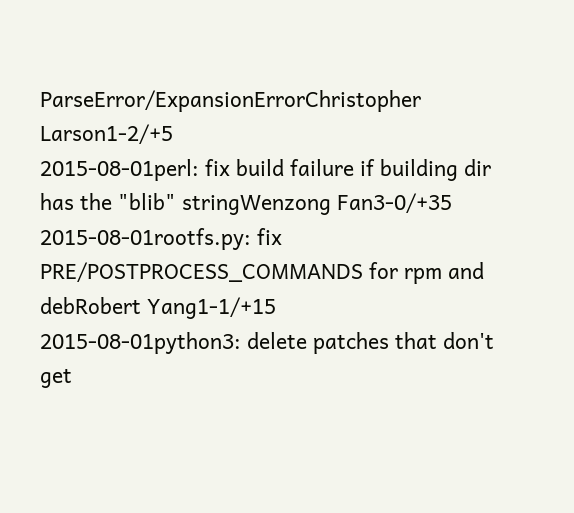ParseError/ExpansionErrorChristopher Larson1-2/+5
2015-08-01perl: fix build failure if building dir has the "blib" stringWenzong Fan3-0/+35
2015-08-01rootfs.py: fix PRE/POSTPROCESS_COMMANDS for rpm and debRobert Yang1-1/+15
2015-08-01python3: delete patches that don't get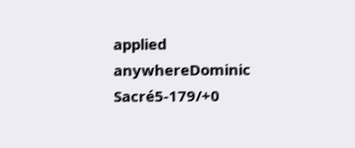applied anywhereDominic Sacré5-179/+0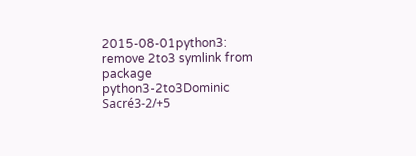2015-08-01python3: remove 2to3 symlink from package python3-2to3Dominic Sacré3-2/+5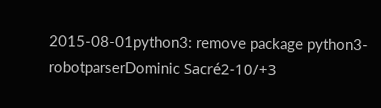2015-08-01python3: remove package python3-robotparserDominic Sacré2-10/+3